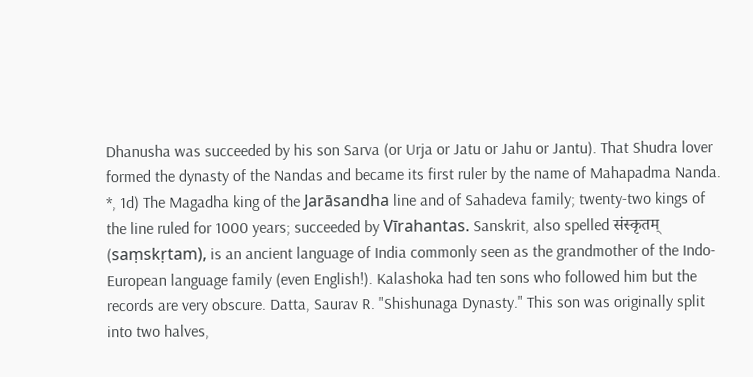Dhanusha was succeeded by his son Sarva (or Urja or Jatu or Jahu or Jantu). That Shudra lover formed the dynasty of the Nandas and became its first ruler by the name of Mahapadma Nanda. *, 1d) The Magadha king of the Jarāsandha line and of Sahadeva family; twenty-two kings of the line ruled for 1000 years; succeeded by Vīrahantas. Sanskrit, also spelled संस्कृतम् (saṃskṛtam), is an ancient language of India commonly seen as the grandmother of the Indo-European language family (even English!). Kalashoka had ten sons who followed him but the records are very obscure. Datta, Saurav R. "Shishunaga Dynasty." This son was originally split into two halves,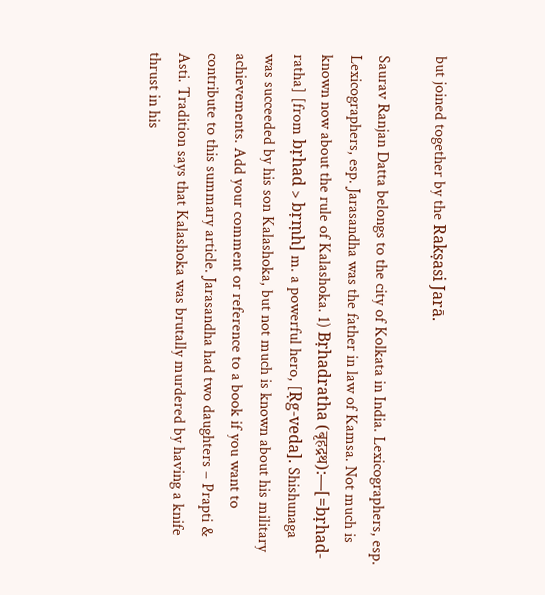but joined together by the Rakṣasi Jarā.

Saurav Ranjan Datta belongs to the city of Kolkata in India. Lexicographers, esp. Lexicographers, esp. Jarasandha was the father in law of Kamsa. Not much is known now about the rule of Kalashoka. 1) Bṛhadratha (बृहद्रथ):—[=bṛhad-ratha] [from bṛhad > bṛṃh] m. a powerful hero, [Ṛg-veda]. Shishunaga was succeeded by his son Kalashoka, but not much is known about his military achievements. Add your comment or reference to a book if you want to contribute to this summary article. Jarasandha had two daughters – Prapti & Asti. Tradition says that Kalashoka was brutally murdered by having a knife thrust in his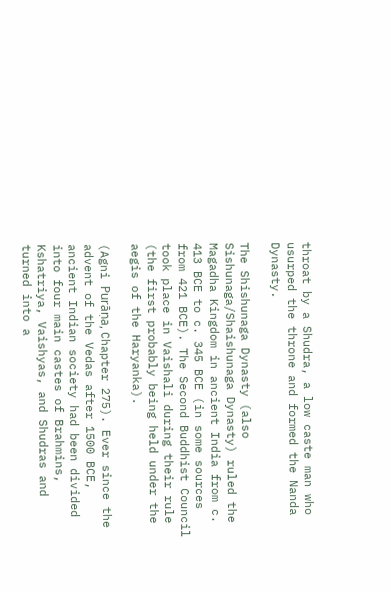throat by a Shudra, a low caste man who usurped the throne and formed the Nanda Dynasty.

The Shishunaga Dynasty (also Sishunaga/Shaishunaga Dynasty) ruled the Magadha Kingdom in ancient India from c. 413 BCE to c. 345 BCE (in some sources from 421 BCE). The Second Buddhist Council took place in Vaishali during their rule (the first probably being held under the aegis of the Haryanka).

(Agni Purāṇa, Chapter 275). Ever since the advent of the Vedas after 1500 BCE, ancient Indian society had been divided into four main castes of Brahmins, Kshatriya, Vaishyas, and Shudras and turned into a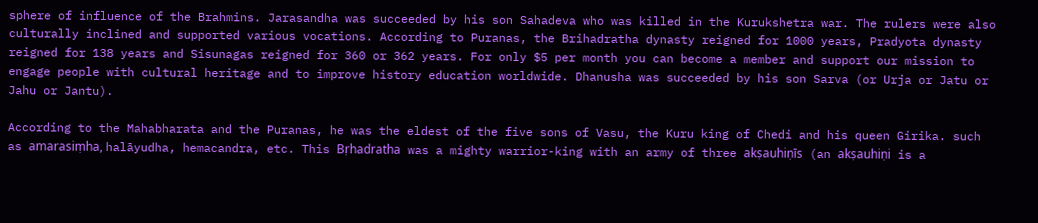sphere of influence of the Brahmins. Jarasandha was succeeded by his son Sahadeva who was killed in the Kurukshetra war. The rulers were also culturally inclined and supported various vocations. According to Puranas, the Brihadratha dynasty reigned for 1000 years, Pradyota dynasty reigned for 138 years and Sisunagas reigned for 360 or 362 years. For only $5 per month you can become a member and support our mission to engage people with cultural heritage and to improve history education worldwide. Dhanusha was succeeded by his son Sarva (or Urja or Jatu or Jahu or Jantu).

According to the Mahabharata and the Puranas, he was the eldest of the five sons of Vasu, the Kuru king of Chedi and his queen Girika. such as amarasiṃha, halāyudha, hemacandra, etc. This Bṛhadratha was a mighty warrior-king with an army of three akṣauhiṇīs (an akṣauhiṇi is a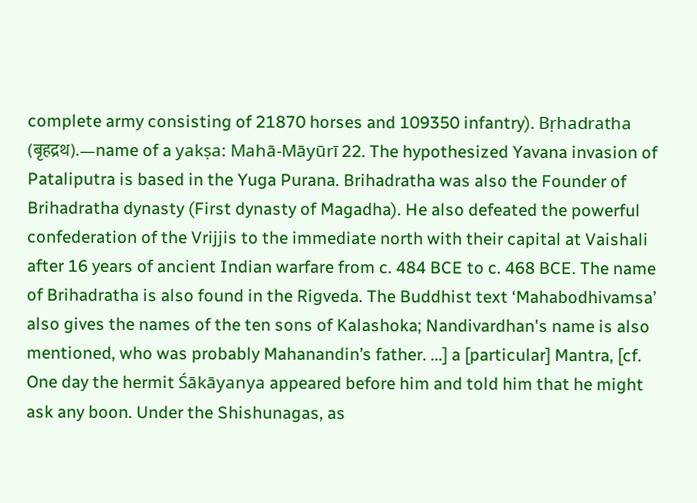complete army consisting of 21870 horses and 109350 infantry). Bṛhadratha (बृहद्रथ).—name of a yakṣa: Mahā-Māyūrī 22. The hypothesized Yavana invasion of Pataliputra is based in the Yuga Purana. Brihadratha was also the Founder of Brihadratha dynasty (First dynasty of Magadha). He also defeated the powerful confederation of the Vrijjis to the immediate north with their capital at Vaishali after 16 years of ancient Indian warfare from c. 484 BCE to c. 468 BCE. The name of Brihadratha is also found in the Rigveda. The Buddhist text ‘Mahabodhivamsa’ also gives the names of the ten sons of Kalashoka; Nandivardhan's name is also mentioned, who was probably Mahanandin’s father. ...] a [particular] Mantra, [cf. One day the hermit Śākāyanya appeared before him and told him that he might ask any boon. Under the Shishunagas, as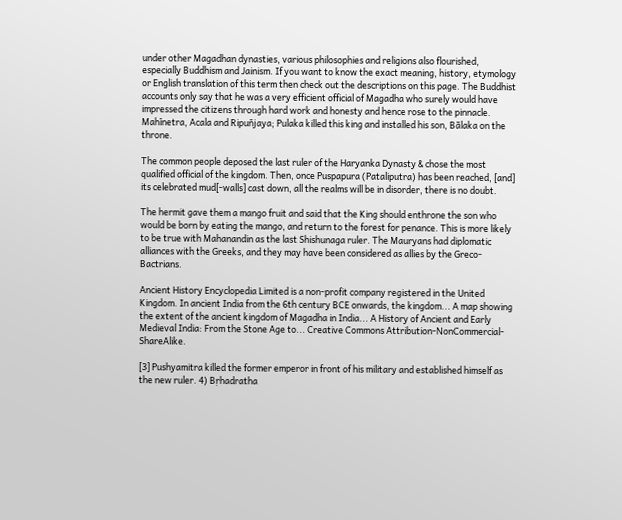under other Magadhan dynasties, various philosophies and religions also flourished, especially Buddhism and Jainism. If you want to know the exact meaning, history, etymology or English translation of this term then check out the descriptions on this page. The Buddhist accounts only say that he was a very efficient official of Magadha who surely would have impressed the citizens through hard work and honesty and hence rose to the pinnacle. Mahīnetra, Acala and Ripuñjaya; Pulaka killed this king and installed his son, Bālaka on the throne.

The common people deposed the last ruler of the Haryanka Dynasty & chose the most qualified official of the kingdom. Then, once Puspapura (Pataliputra) has been reached, [and] its celebrated mud[-walls] cast down, all the realms will be in disorder, there is no doubt.

The hermit gave them a mango fruit and said that the King should enthrone the son who would be born by eating the mango, and return to the forest for penance. This is more likely to be true with Mahanandin as the last Shishunaga ruler. The Mauryans had diplomatic alliances with the Greeks, and they may have been considered as allies by the Greco-Bactrians.

Ancient History Encyclopedia Limited is a non-profit company registered in the United Kingdom. In ancient India from the 6th century BCE onwards, the kingdom... A map showing the extent of the ancient kingdom of Magadha in India... A History of Ancient and Early Medieval India: From the Stone Age to... Creative Commons Attribution-NonCommercial-ShareAlike.

[3] Pushyamitra killed the former emperor in front of his military and established himself as the new ruler. 4) Bṛhadratha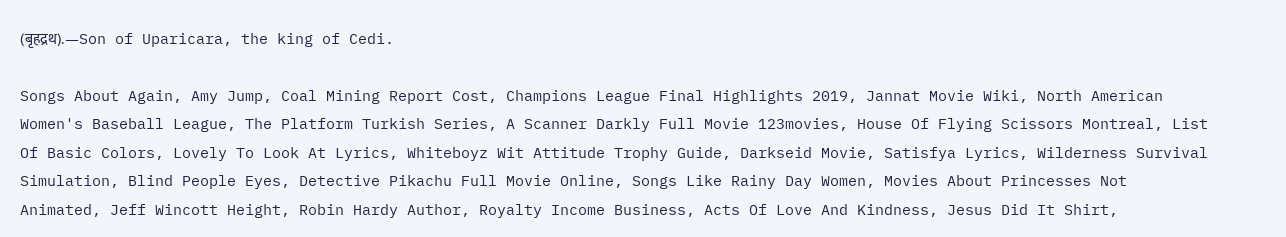(बृहद्रथ).—Son of Uparicara, the king of Cedi.

Songs About Again, Amy Jump, Coal Mining Report Cost, Champions League Final Highlights 2019, Jannat Movie Wiki, North American Women's Baseball League, The Platform Turkish Series, A Scanner Darkly Full Movie 123movies, House Of Flying Scissors Montreal, List Of Basic Colors, Lovely To Look At Lyrics, Whiteboyz Wit Attitude Trophy Guide, Darkseid Movie, Satisfya Lyrics, Wilderness Survival Simulation, Blind People Eyes, Detective Pikachu Full Movie Online, Songs Like Rainy Day Women, Movies About Princesses Not Animated, Jeff Wincott Height, Robin Hardy Author, Royalty Income Business, Acts Of Love And Kindness, Jesus Did It Shirt,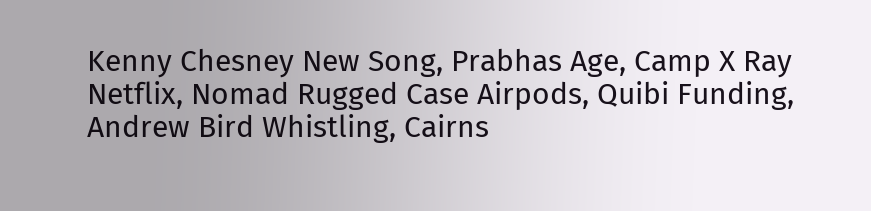Kenny Chesney New Song, Prabhas Age, Camp X Ray Netflix, Nomad Rugged Case Airpods, Quibi Funding, Andrew Bird Whistling, Cairns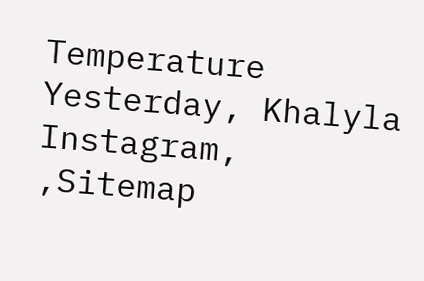Temperature Yesterday, Khalyla Instagram, ,Sitemap